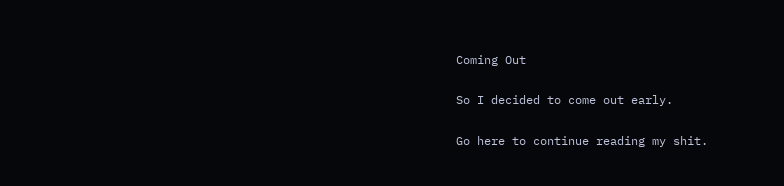Coming Out

So I decided to come out early.

Go here to continue reading my shit.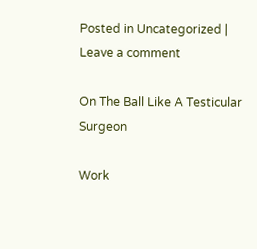Posted in Uncategorized | Leave a comment

On The Ball Like A Testicular Surgeon

Work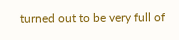turned out to be very full of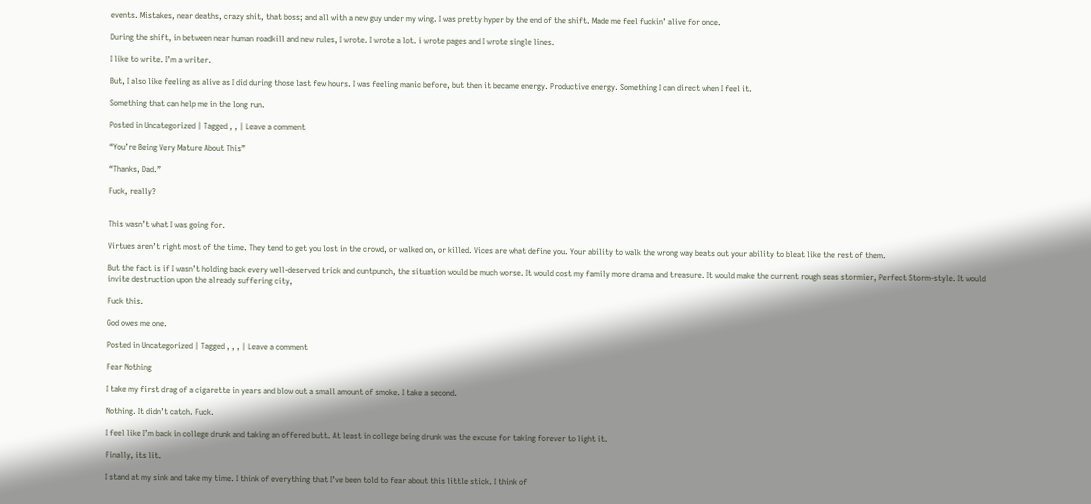events. Mistakes, near deaths, crazy shit, that boss; and all with a new guy under my wing. I was pretty hyper by the end of the shift. Made me feel fuckin’ alive for once.

During the shift, in between near human roadkill and new rules, I wrote. I wrote a lot. i wrote pages and I wrote single lines.

I like to write. I’m a writer.

But, I also like feeling as alive as I did during those last few hours. I was feeling manic before, but then it became energy. Productive energy. Something I can direct when I feel it.

Something that can help me in the long run.

Posted in Uncategorized | Tagged , , | Leave a comment

“You’re Being Very Mature About This”

“Thanks, Dad.”

Fuck, really?


This wasn’t what I was going for.

Virtues aren’t right most of the time. They tend to get you lost in the crowd, or walked on, or killed. Vices are what define you. Your ability to walk the wrong way beats out your ability to bleat like the rest of them.

But the fact is if I wasn’t holding back every well-deserved trick and cuntpunch, the situation would be much worse. It would cost my family more drama and treasure. It would make the current rough seas stormier, Perfect Storm-style. It would invite destruction upon the already suffering city,

Fuck this.

God owes me one.

Posted in Uncategorized | Tagged , , , | Leave a comment

Fear Nothing

I take my first drag of a cigarette in years and blow out a small amount of smoke. I take a second.

Nothing. It didn’t catch. Fuck.

I feel like I’m back in college drunk and taking an offered butt. At least in college being drunk was the excuse for taking forever to light it.

Finally, its lit.

I stand at my sink and take my time. I think of everything that I’ve been told to fear about this little stick. I think of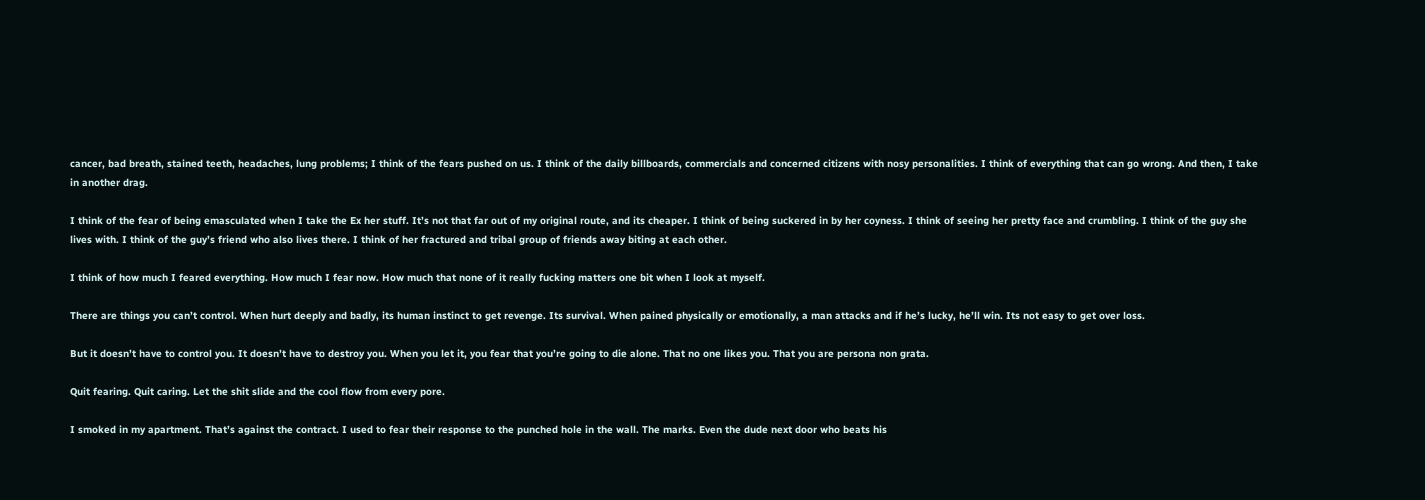cancer, bad breath, stained teeth, headaches, lung problems; I think of the fears pushed on us. I think of the daily billboards, commercials and concerned citizens with nosy personalities. I think of everything that can go wrong. And then, I take in another drag.

I think of the fear of being emasculated when I take the Ex her stuff. It’s not that far out of my original route, and its cheaper. I think of being suckered in by her coyness. I think of seeing her pretty face and crumbling. I think of the guy she lives with. I think of the guy’s friend who also lives there. I think of her fractured and tribal group of friends away biting at each other.

I think of how much I feared everything. How much I fear now. How much that none of it really fucking matters one bit when I look at myself.

There are things you can’t control. When hurt deeply and badly, its human instinct to get revenge. Its survival. When pained physically or emotionally, a man attacks and if he’s lucky, he’ll win. Its not easy to get over loss.

But it doesn’t have to control you. It doesn’t have to destroy you. When you let it, you fear that you’re going to die alone. That no one likes you. That you are persona non grata.

Quit fearing. Quit caring. Let the shit slide and the cool flow from every pore.

I smoked in my apartment. That’s against the contract. I used to fear their response to the punched hole in the wall. The marks. Even the dude next door who beats his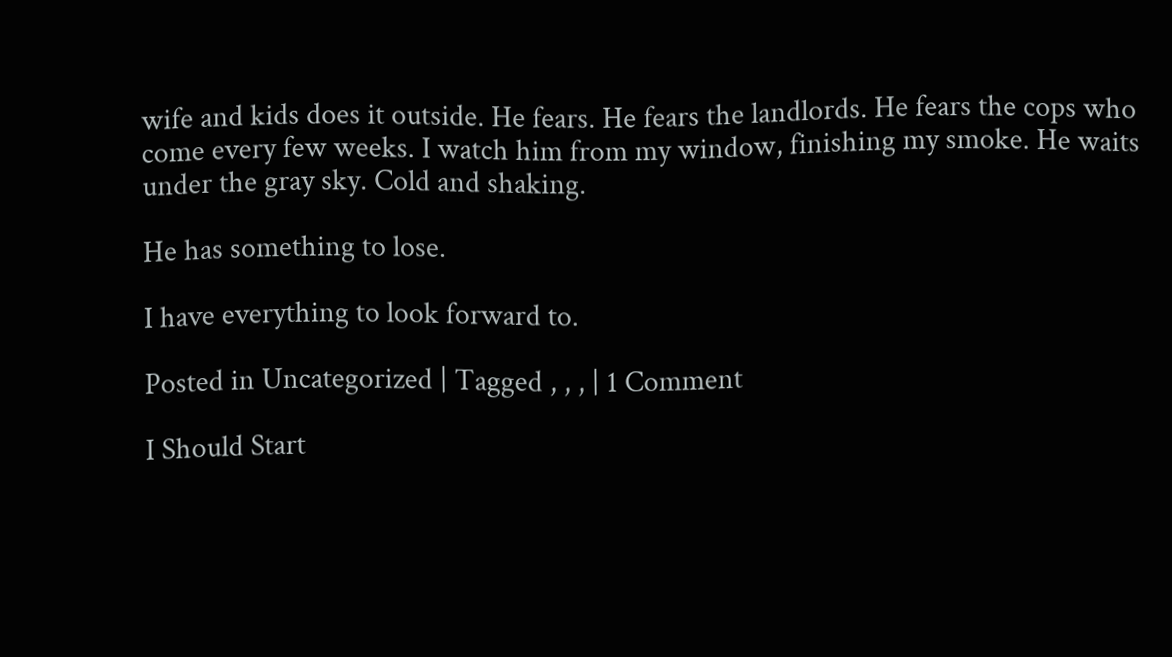wife and kids does it outside. He fears. He fears the landlords. He fears the cops who come every few weeks. I watch him from my window, finishing my smoke. He waits under the gray sky. Cold and shaking.

He has something to lose.

I have everything to look forward to.

Posted in Uncategorized | Tagged , , , | 1 Comment

I Should Start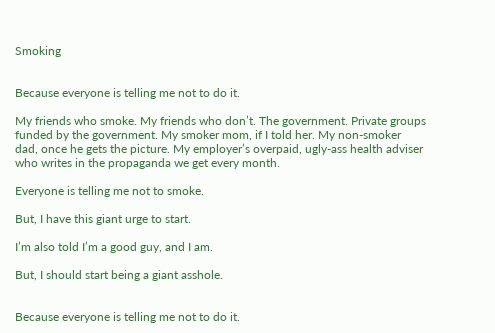Smoking


Because everyone is telling me not to do it.

My friends who smoke. My friends who don’t. The government. Private groups funded by the government. My smoker mom, if I told her. My non-smoker dad, once he gets the picture. My employer’s overpaid, ugly-ass health adviser who writes in the propaganda we get every month.

Everyone is telling me not to smoke.

But, I have this giant urge to start.

I’m also told I’m a good guy, and I am.

But, I should start being a giant asshole.


Because everyone is telling me not to do it.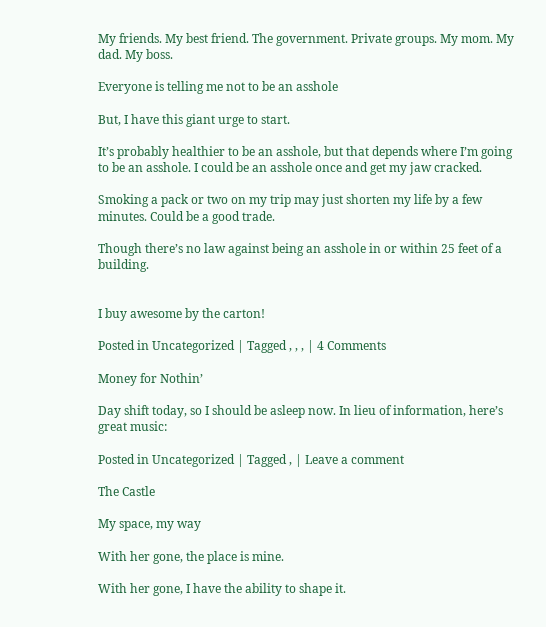My friends. My best friend. The government. Private groups. My mom. My dad. My boss.

Everyone is telling me not to be an asshole

But, I have this giant urge to start.

It’s probably healthier to be an asshole, but that depends where I’m going to be an asshole. I could be an asshole once and get my jaw cracked.

Smoking a pack or two on my trip may just shorten my life by a few minutes. Could be a good trade.

Though there’s no law against being an asshole in or within 25 feet of a building.


I buy awesome by the carton!

Posted in Uncategorized | Tagged , , , | 4 Comments

Money for Nothin’

Day shift today, so I should be asleep now. In lieu of information, here’s great music:

Posted in Uncategorized | Tagged , | Leave a comment

The Castle

My space, my way

With her gone, the place is mine.

With her gone, I have the ability to shape it.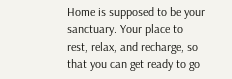Home is supposed to be your sanctuary. Your place to rest, relax, and recharge, so that you can get ready to go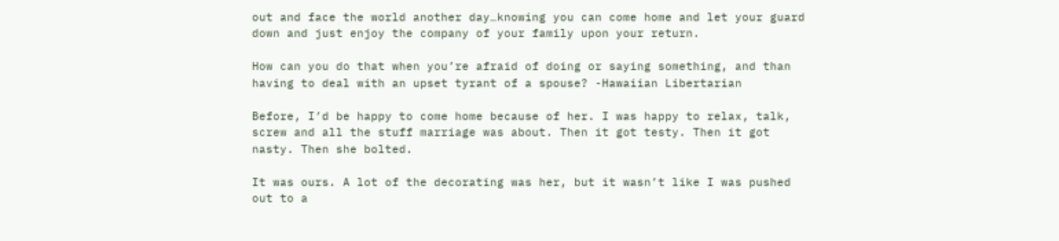out and face the world another day…knowing you can come home and let your guard down and just enjoy the company of your family upon your return.

How can you do that when you’re afraid of doing or saying something, and than having to deal with an upset tyrant of a spouse? -Hawaiian Libertarian

Before, I’d be happy to come home because of her. I was happy to relax, talk, screw and all the stuff marriage was about. Then it got testy. Then it got nasty. Then she bolted.

It was ours. A lot of the decorating was her, but it wasn’t like I was pushed out to a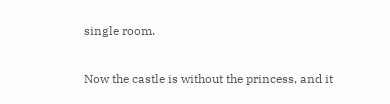single room.

Now the castle is without the princess, and it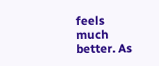feels much better. As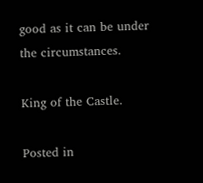good as it can be under the circumstances.

King of the Castle.

Posted in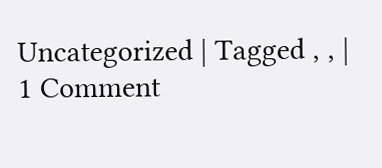Uncategorized | Tagged , , | 1 Comment